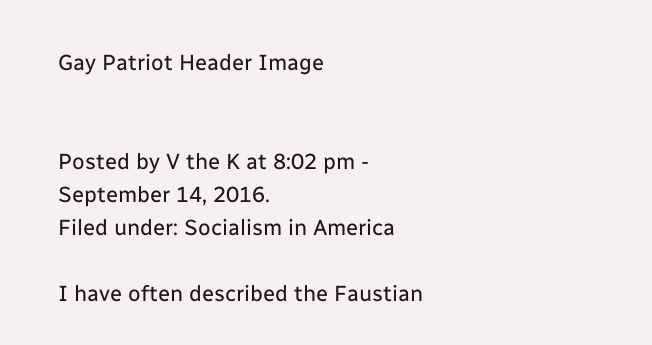Gay Patriot Header Image


Posted by V the K at 8:02 pm - September 14, 2016.
Filed under: Socialism in America

I have often described the Faustian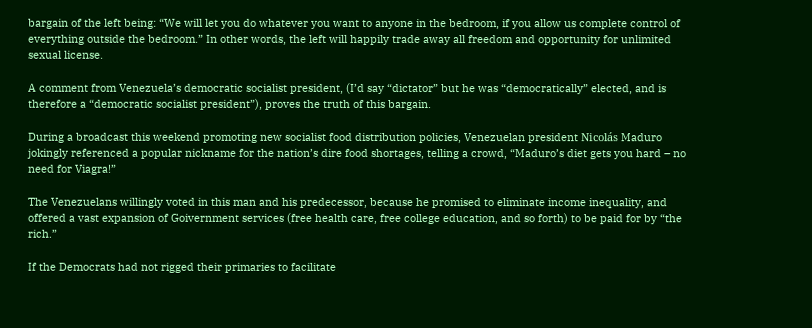bargain of the left being: “We will let you do whatever you want to anyone in the bedroom, if you allow us complete control of everything outside the bedroom.” In other words, the left will happily trade away all freedom and opportunity for unlimited sexual license.

A comment from Venezuela’s democratic socialist president, (I’d say “dictator” but he was “democratically” elected, and is therefore a “democratic socialist president”), proves the truth of this bargain.

During a broadcast this weekend promoting new socialist food distribution policies, Venezuelan president Nicolás Maduro jokingly referenced a popular nickname for the nation’s dire food shortages, telling a crowd, “Maduro’s diet gets you hard – no need for Viagra!”

The Venezuelans willingly voted in this man and his predecessor, because he promised to eliminate income inequality, and offered a vast expansion of Goivernment services (free health care, free college education, and so forth) to be paid for by “the rich.”

If the Democrats had not rigged their primaries to facilitate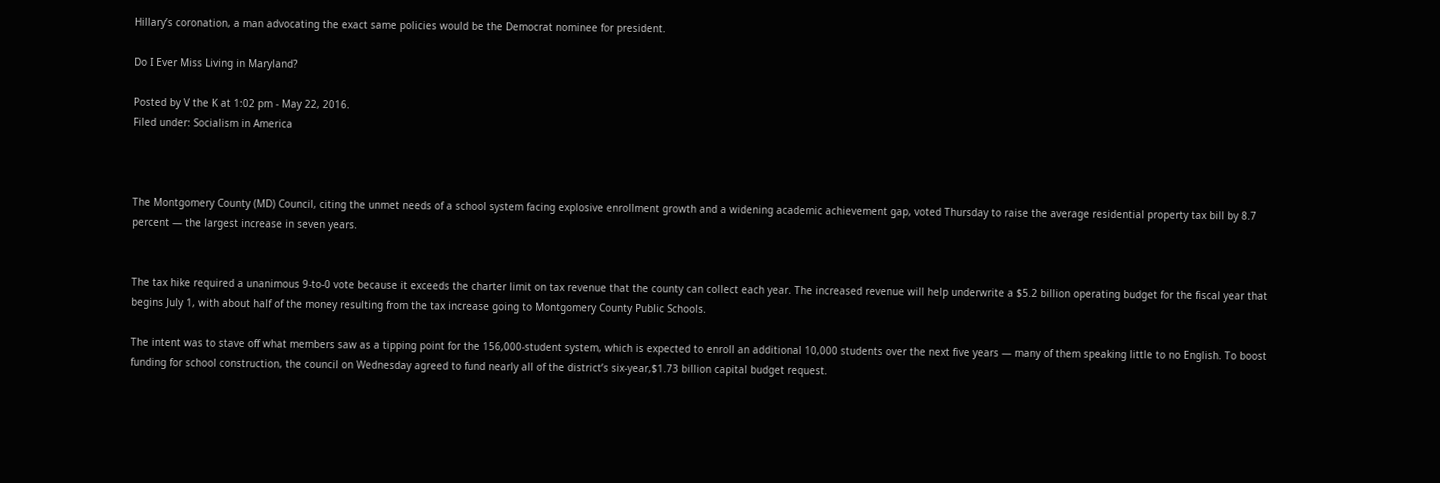Hillary’s coronation, a man advocating the exact same policies would be the Democrat nominee for president.

Do I Ever Miss Living in Maryland?

Posted by V the K at 1:02 pm - May 22, 2016.
Filed under: Socialism in America



The Montgomery County (MD) Council, citing the unmet needs of a school system facing explosive enrollment growth and a widening academic achievement gap, voted Thursday to raise the average residential property tax bill by 8.7 percent — the largest increase in seven years.


The tax hike required a unanimous 9-to-0 vote because it exceeds the charter limit on tax revenue that the county can collect each year. The increased revenue will help underwrite a $5.2 billion operating budget for the fiscal year that begins July 1, with about half of the money resulting from the tax increase going to Montgomery County Public Schools.

The intent was to stave off what members saw as a tipping point for the 156,000-student system, which is expected to enroll an additional 10,000 students over the next five years — many of them speaking little to no English. To boost funding for school construction, the council on Wednesday agreed to fund nearly all of the district’s six-year,$1.73 billion capital budget request.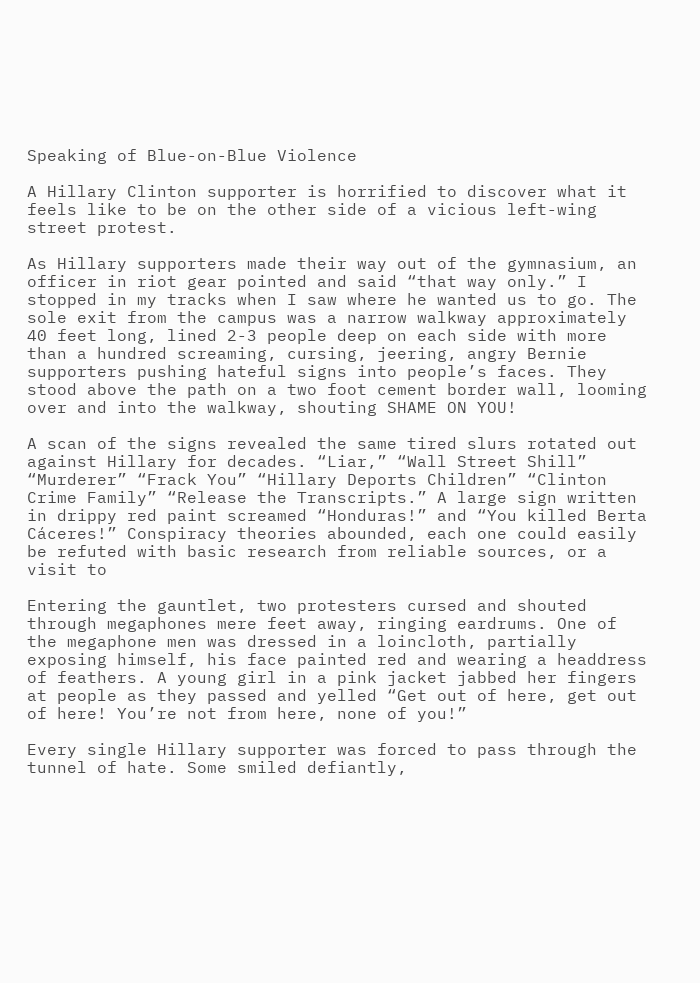Speaking of Blue-on-Blue Violence

A Hillary Clinton supporter is horrified to discover what it feels like to be on the other side of a vicious left-wing street protest.

As Hillary supporters made their way out of the gymnasium, an officer in riot gear pointed and said “that way only.” I stopped in my tracks when I saw where he wanted us to go. The sole exit from the campus was a narrow walkway approximately 40 feet long, lined 2-3 people deep on each side with more than a hundred screaming, cursing, jeering, angry Bernie supporters pushing hateful signs into people’s faces. They stood above the path on a two foot cement border wall, looming over and into the walkway, shouting SHAME ON YOU!

A scan of the signs revealed the same tired slurs rotated out against Hillary for decades. “Liar,” “Wall Street Shill” “Murderer” “Frack You” “Hillary Deports Children” “Clinton Crime Family” “Release the Transcripts.” A large sign written in drippy red paint screamed “Honduras!” and “You killed Berta Cáceres!” Conspiracy theories abounded, each one could easily be refuted with basic research from reliable sources, or a visit to

Entering the gauntlet, two protesters cursed and shouted through megaphones mere feet away, ringing eardrums. One of the megaphone men was dressed in a loincloth, partially exposing himself, his face painted red and wearing a headdress of feathers. A young girl in a pink jacket jabbed her fingers at people as they passed and yelled “Get out of here, get out of here! You’re not from here, none of you!”

Every single Hillary supporter was forced to pass through the tunnel of hate. Some smiled defiantly,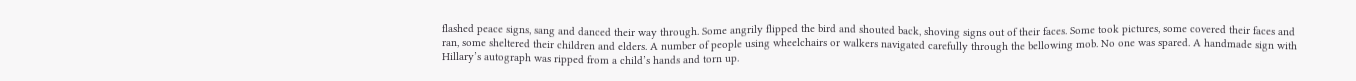flashed peace signs, sang and danced their way through. Some angrily flipped the bird and shouted back, shoving signs out of their faces. Some took pictures, some covered their faces and ran, some sheltered their children and elders. A number of people using wheelchairs or walkers navigated carefully through the bellowing mob. No one was spared. A handmade sign with Hillary’s autograph was ripped from a child’s hands and torn up.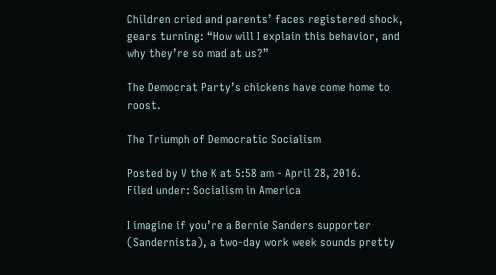Children cried and parents’ faces registered shock, gears turning: “How will I explain this behavior, and why they’re so mad at us?”

The Democrat Party’s chickens have come home to roost.

The Triumph of Democratic Socialism

Posted by V the K at 5:58 am - April 28, 2016.
Filed under: Socialism in America

I imagine if you’re a Bernie Sanders supporter (Sandernista), a two-day work week sounds pretty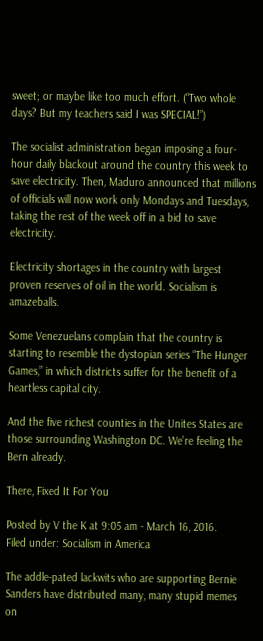sweet; or maybe like too much effort. (“Two whole days? But my teachers said I was SPECIAL!”)

The socialist administration began imposing a four-hour daily blackout around the country this week to save electricity. Then, Maduro announced that millions of officials will now work only Mondays and Tuesdays, taking the rest of the week off in a bid to save electricity.

Electricity shortages in the country with largest proven reserves of oil in the world. Socialism is amazeballs.

Some Venezuelans complain that the country is starting to resemble the dystopian series “The Hunger Games,” in which districts suffer for the benefit of a heartless capital city.

And the five richest counties in the Unites States are those surrounding Washington DC. We’re feeling the Bern already.

There, Fixed It For You

Posted by V the K at 9:05 am - March 16, 2016.
Filed under: Socialism in America

The addle-pated lackwits who are supporting Bernie Sanders have distributed many, many stupid memes on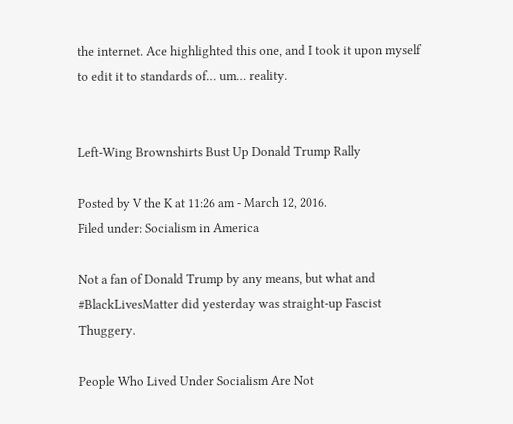the internet. Ace highlighted this one, and I took it upon myself to edit it to standards of… um… reality.


Left-Wing Brownshirts Bust Up Donald Trump Rally

Posted by V the K at 11:26 am - March 12, 2016.
Filed under: Socialism in America

Not a fan of Donald Trump by any means, but what and #BlackLivesMatter did yesterday was straight-up Fascist Thuggery.

People Who Lived Under Socialism Are Not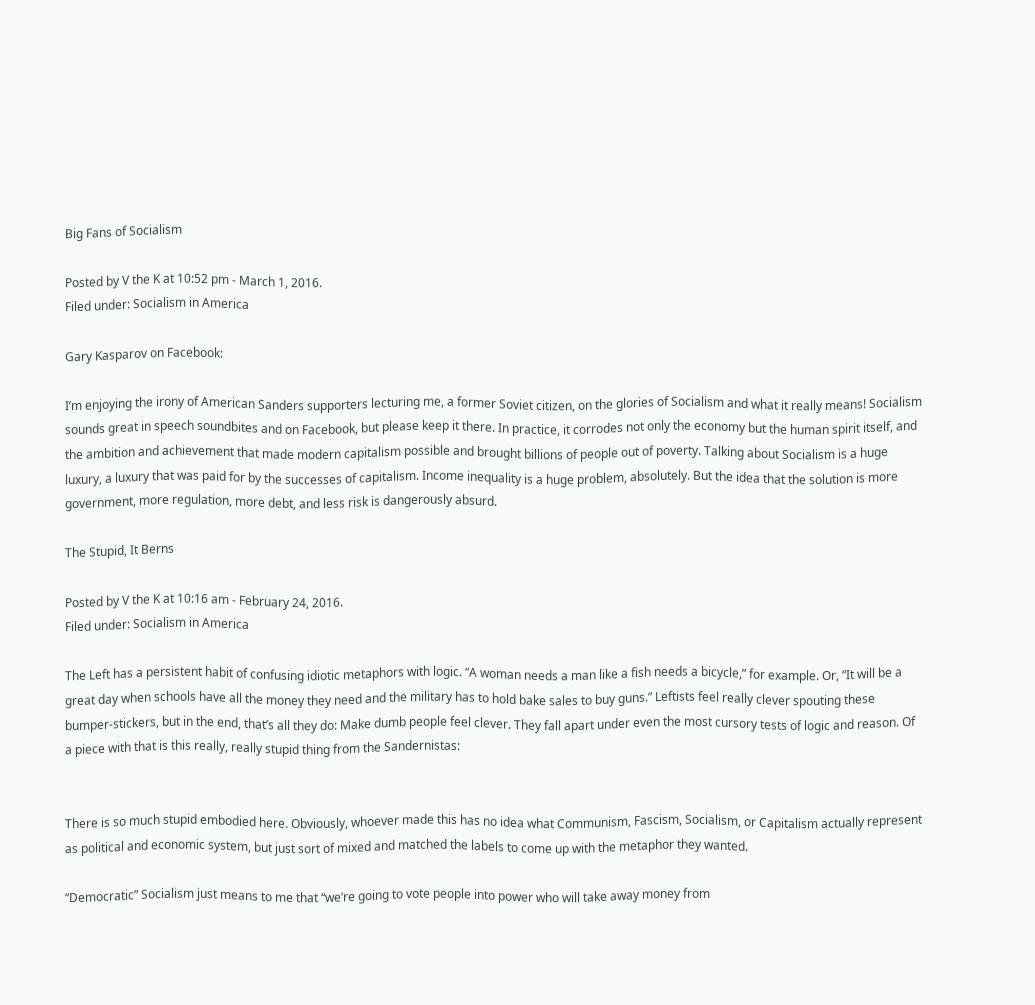Big Fans of Socialism

Posted by V the K at 10:52 pm - March 1, 2016.
Filed under: Socialism in America

Gary Kasparov on Facebook:

I’m enjoying the irony of American Sanders supporters lecturing me, a former Soviet citizen, on the glories of Socialism and what it really means! Socialism sounds great in speech soundbites and on Facebook, but please keep it there. In practice, it corrodes not only the economy but the human spirit itself, and the ambition and achievement that made modern capitalism possible and brought billions of people out of poverty. Talking about Socialism is a huge luxury, a luxury that was paid for by the successes of capitalism. Income inequality is a huge problem, absolutely. But the idea that the solution is more government, more regulation, more debt, and less risk is dangerously absurd.

The Stupid, It Berns

Posted by V the K at 10:16 am - February 24, 2016.
Filed under: Socialism in America

The Left has a persistent habit of confusing idiotic metaphors with logic. “A woman needs a man like a fish needs a bicycle,” for example. Or, “It will be a great day when schools have all the money they need and the military has to hold bake sales to buy guns.” Leftists feel really clever spouting these bumper-stickers, but in the end, that’s all they do: Make dumb people feel clever. They fall apart under even the most cursory tests of logic and reason. Of a piece with that is this really, really stupid thing from the Sandernistas:


There is so much stupid embodied here. Obviously, whoever made this has no idea what Communism, Fascism, Socialism, or Capitalism actually represent as political and economic system, but just sort of mixed and matched the labels to come up with the metaphor they wanted.

“Democratic” Socialism just means to me that “we’re going to vote people into power who will take away money from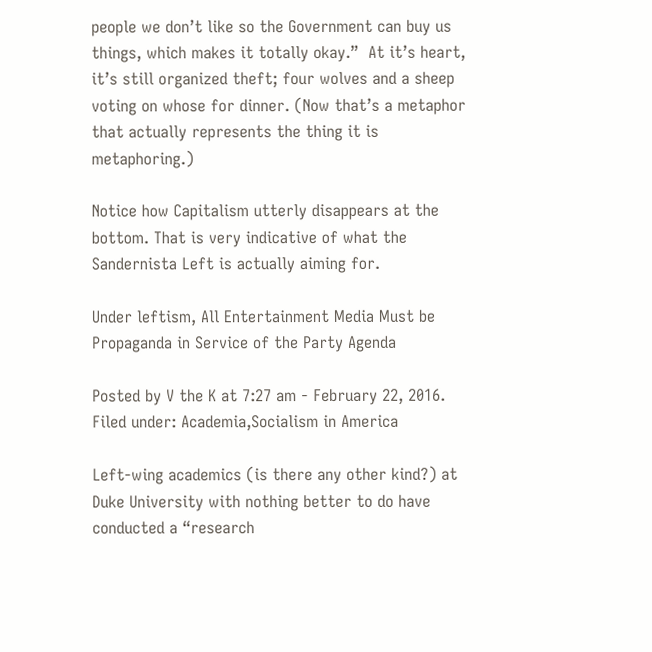people we don’t like so the Government can buy us things, which makes it totally okay.”  At it’s heart, it’s still organized theft; four wolves and a sheep voting on whose for dinner. (Now that’s a metaphor that actually represents the thing it is metaphoring.)

Notice how Capitalism utterly disappears at the bottom. That is very indicative of what the Sandernista Left is actually aiming for.

Under leftism, All Entertainment Media Must be Propaganda in Service of the Party Agenda

Posted by V the K at 7:27 am - February 22, 2016.
Filed under: Academia,Socialism in America

Left-wing academics (is there any other kind?) at Duke University with nothing better to do have conducted a “research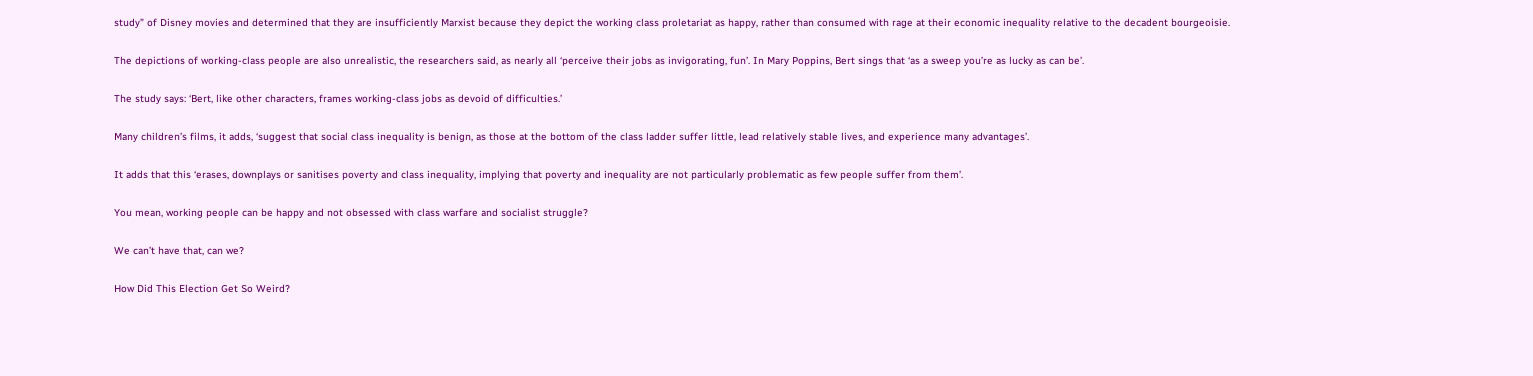study” of Disney movies and determined that they are insufficiently Marxist because they depict the working class proletariat as happy, rather than consumed with rage at their economic inequality relative to the decadent bourgeoisie.

The depictions of working-class people are also unrealistic, the researchers said, as nearly all ‘perceive their jobs as invigorating, fun’. In Mary Poppins, Bert sings that ‘as a sweep you’re as lucky as can be’.

The study says: ‘Bert, like other characters, frames working-class jobs as devoid of difficulties.’

Many children’s films, it adds, ‘suggest that social class inequality is benign, as those at the bottom of the class ladder suffer little, lead relatively stable lives, and experience many advantages’.

It adds that this ‘erases, downplays or sanitises poverty and class inequality, implying that poverty and inequality are not particularly problematic as few people suffer from them’.

You mean, working people can be happy and not obsessed with class warfare and socialist struggle?

We can’t have that, can we?

How Did This Election Get So Weird?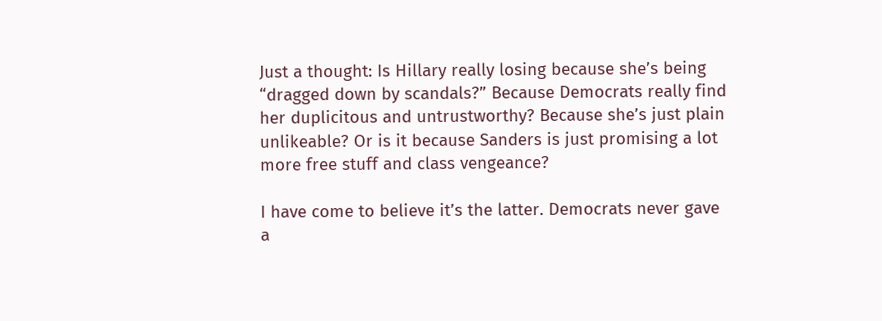Just a thought: Is Hillary really losing because she’s being “dragged down by scandals?” Because Democrats really find her duplicitous and untrustworthy? Because she’s just plain unlikeable? Or is it because Sanders is just promising a lot more free stuff and class vengeance?

I have come to believe it’s the latter. Democrats never gave a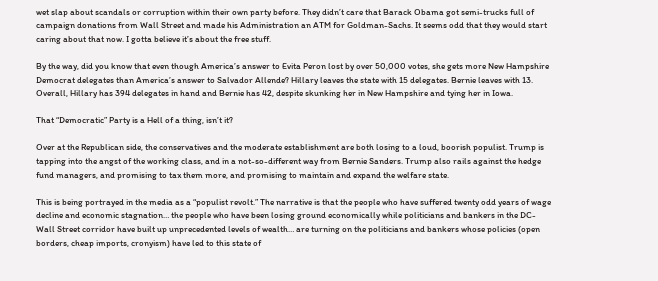wet slap about scandals or corruption within their own party before. They didn’t care that Barack Obama got semi-trucks full of campaign donations from Wall Street and made his Administration an ATM for Goldman-Sachs. It seems odd that they would start caring about that now. I gotta believe it’s about the free stuff.

By the way, did you know that even though America’s answer to Evita Peron lost by over 50,000 votes, she gets more New Hampshire Democrat delegates than America’s answer to Salvador Allende? Hillary leaves the state with 15 delegates. Bernie leaves with 13.  Overall, Hillary has 394 delegates in hand and Bernie has 42, despite skunking her in New Hampshire and tying her in Iowa.

That “Democratic” Party is a Hell of a thing, isn’t it?

Over at the Republican side, the conservatives and the moderate establishment are both losing to a loud, boorish populist. Trump is tapping into the angst of the working class, and in a not-so-different way from Bernie Sanders. Trump also rails against the hedge fund managers, and promising to tax them more, and promising to maintain and expand the welfare state.

This is being portrayed in the media as a “populist revolt.” The narrative is that the people who have suffered twenty odd years of wage decline and economic stagnation… the people who have been losing ground economically while politicians and bankers in the DC-Wall Street corridor have built up unprecedented levels of wealth… are turning on the politicians and bankers whose policies (open borders, cheap imports, cronyism) have led to this state of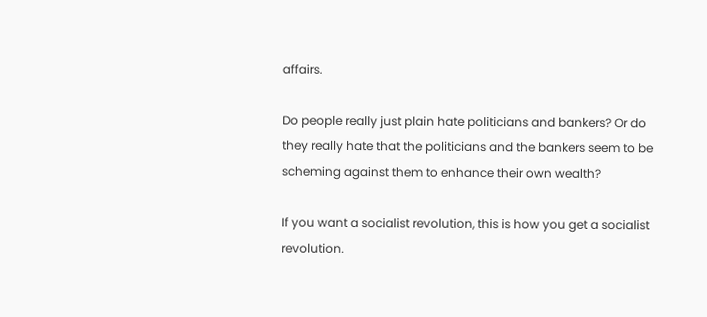affairs.

Do people really just plain hate politicians and bankers? Or do they really hate that the politicians and the bankers seem to be scheming against them to enhance their own wealth?

If you want a socialist revolution, this is how you get a socialist revolution.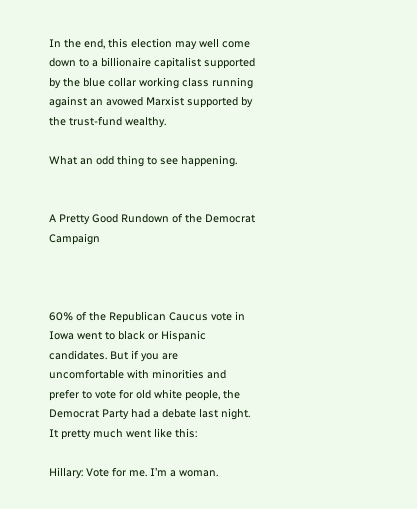In the end, this election may well come down to a billionaire capitalist supported by the blue collar working class running against an avowed Marxist supported by the trust-fund wealthy.

What an odd thing to see happening.


A Pretty Good Rundown of the Democrat Campaign



60% of the Republican Caucus vote in Iowa went to black or Hispanic candidates. But if you are uncomfortable with minorities and prefer to vote for old white people, the Democrat Party had a debate last night. It pretty much went like this:

Hillary: Vote for me. I’m a woman.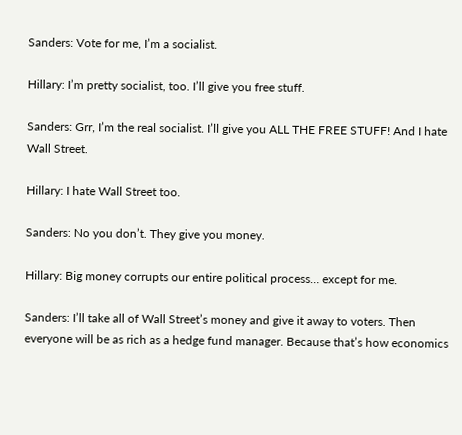Sanders: Vote for me, I’m a socialist.

Hillary: I’m pretty socialist, too. I’ll give you free stuff.

Sanders: Grr, I’m the real socialist. I’ll give you ALL THE FREE STUFF! And I hate Wall Street.

Hillary: I hate Wall Street too.

Sanders: No you don’t. They give you money.

Hillary: Big money corrupts our entire political process… except for me.

Sanders: I’ll take all of Wall Street’s money and give it away to voters. Then everyone will be as rich as a hedge fund manager. Because that’s how economics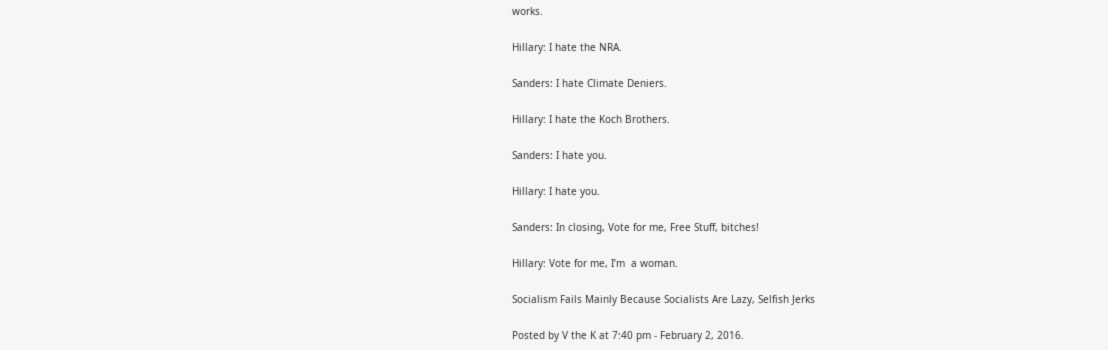works.

Hillary: I hate the NRA.

Sanders: I hate Climate Deniers.

Hillary: I hate the Koch Brothers.

Sanders: I hate you.

Hillary: I hate you.

Sanders: In closing, Vote for me, Free Stuff, bitches!

Hillary: Vote for me, I’m  a woman.

Socialism Fails Mainly Because Socialists Are Lazy, Selfish Jerks

Posted by V the K at 7:40 pm - February 2, 2016.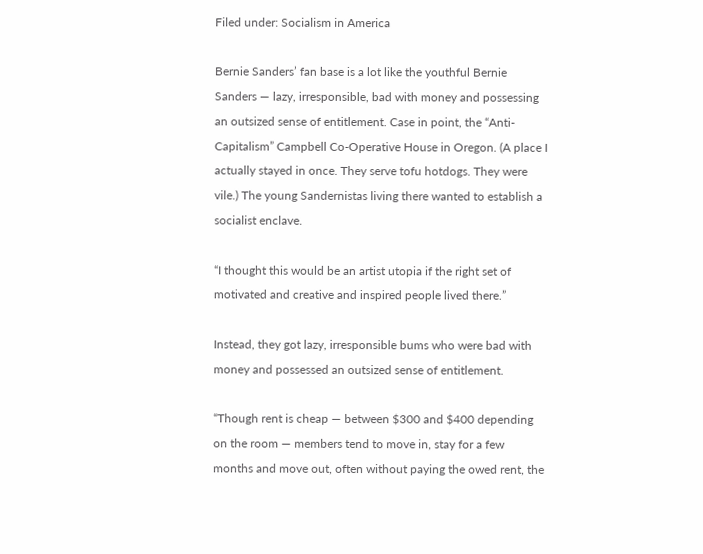Filed under: Socialism in America

Bernie Sanders’ fan base is a lot like the youthful Bernie Sanders — lazy, irresponsible, bad with money and possessing an outsized sense of entitlement. Case in point, the “Anti-Capitalism” Campbell Co-Operative House in Oregon. (A place I actually stayed in once. They serve tofu hotdogs. They were vile.) The young Sandernistas living there wanted to establish a socialist enclave.

“I thought this would be an artist utopia if the right set of motivated and creative and inspired people lived there.”

Instead, they got lazy, irresponsible bums who were bad with money and possessed an outsized sense of entitlement.

“Though rent is cheap — between $300 and $400 depending on the room — members tend to move in, stay for a few months and move out, often without paying the owed rent, the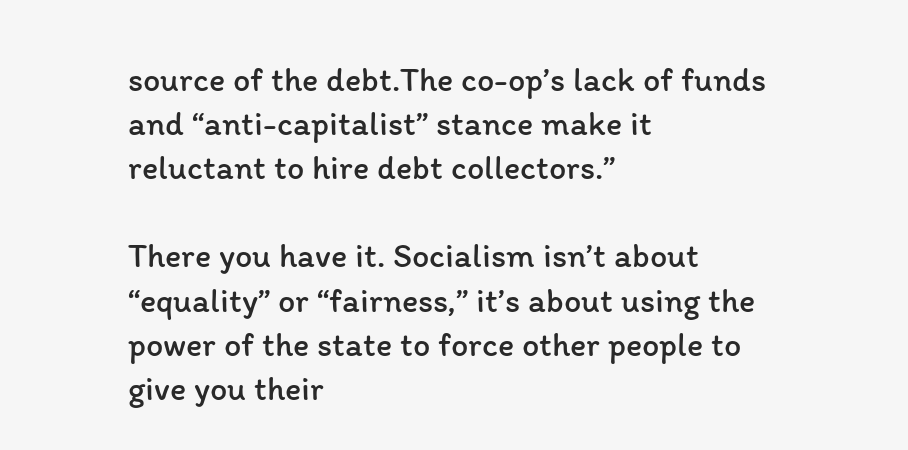source of the debt.The co-op’s lack of funds and “anti-capitalist” stance make it reluctant to hire debt collectors.”

There you have it. Socialism isn’t about “equality” or “fairness,” it’s about using the power of the state to force other people to give you their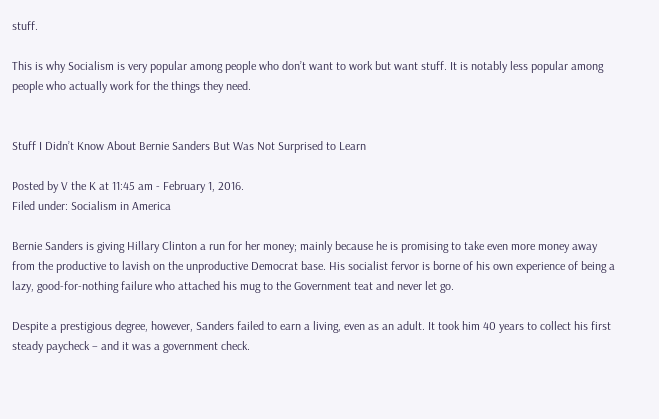stuff.

This is why Socialism is very popular among people who don’t want to work but want stuff. It is notably less popular among people who actually work for the things they need.


Stuff I Didn’t Know About Bernie Sanders But Was Not Surprised to Learn

Posted by V the K at 11:45 am - February 1, 2016.
Filed under: Socialism in America

Bernie Sanders is giving Hillary Clinton a run for her money; mainly because he is promising to take even more money away from the productive to lavish on the unproductive Democrat base. His socialist fervor is borne of his own experience of being a lazy, good-for-nothing failure who attached his mug to the Government teat and never let go.

Despite a prestigious degree, however, Sanders failed to earn a living, even as an adult. It took him 40 years to collect his first steady paycheck – and it was a government check.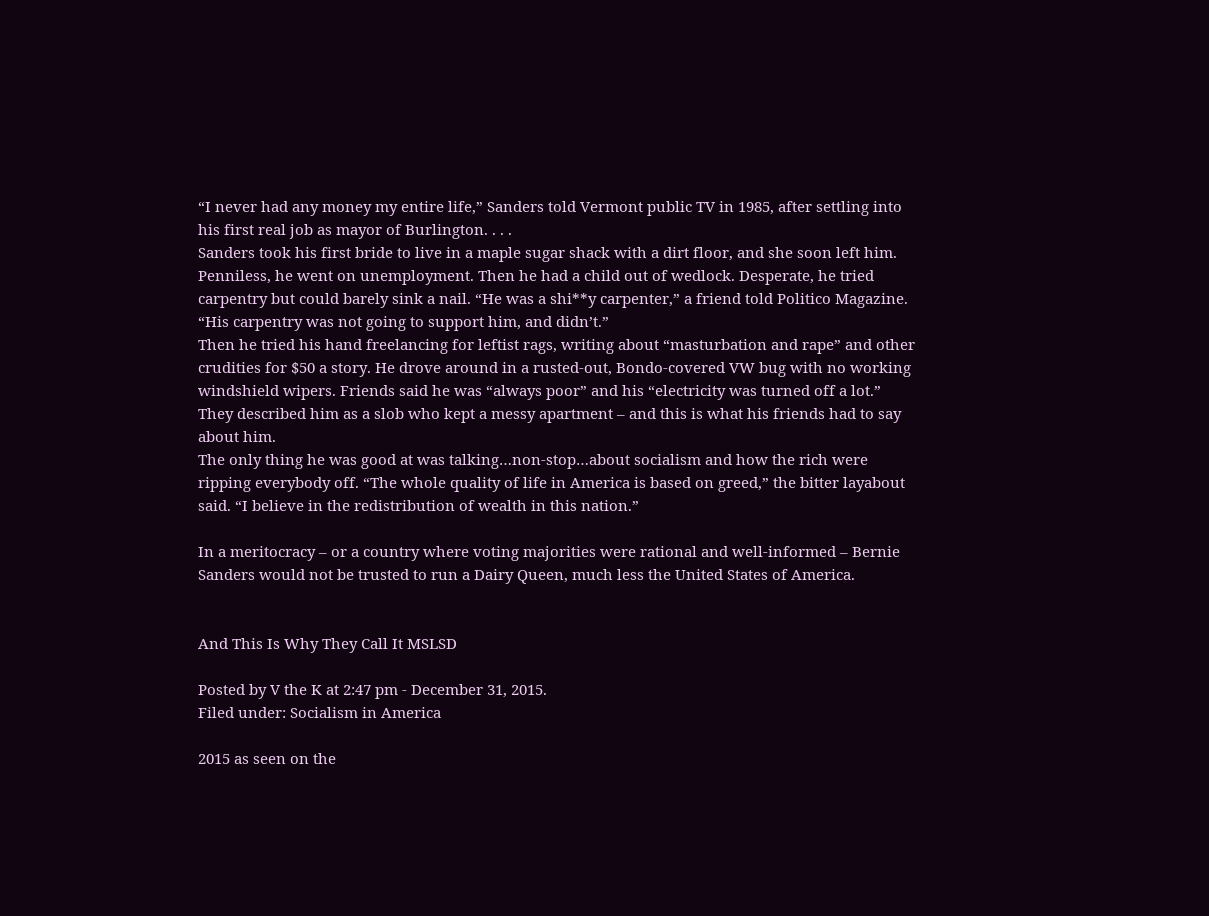“I never had any money my entire life,” Sanders told Vermont public TV in 1985, after settling into his first real job as mayor of Burlington. . . .
Sanders took his first bride to live in a maple sugar shack with a dirt floor, and she soon left him. Penniless, he went on unemployment. Then he had a child out of wedlock. Desperate, he tried carpentry but could barely sink a nail. “He was a shi**y carpenter,” a friend told Politico Magazine. “His carpentry was not going to support him, and didn’t.”
Then he tried his hand freelancing for leftist rags, writing about “masturbation and rape” and other crudities for $50 a story. He drove around in a rusted-out, Bondo-covered VW bug with no working windshield wipers. Friends said he was “always poor” and his “electricity was turned off a lot.” They described him as a slob who kept a messy apartment – and this is what his friends had to say about him.
The only thing he was good at was talking…non-stop…about socialism and how the rich were ripping everybody off. “The whole quality of life in America is based on greed,” the bitter layabout said. “I believe in the redistribution of wealth in this nation.”

In a meritocracy – or a country where voting majorities were rational and well-informed – Bernie Sanders would not be trusted to run a Dairy Queen, much less the United States of America.


And This Is Why They Call It MSLSD

Posted by V the K at 2:47 pm - December 31, 2015.
Filed under: Socialism in America

2015 as seen on the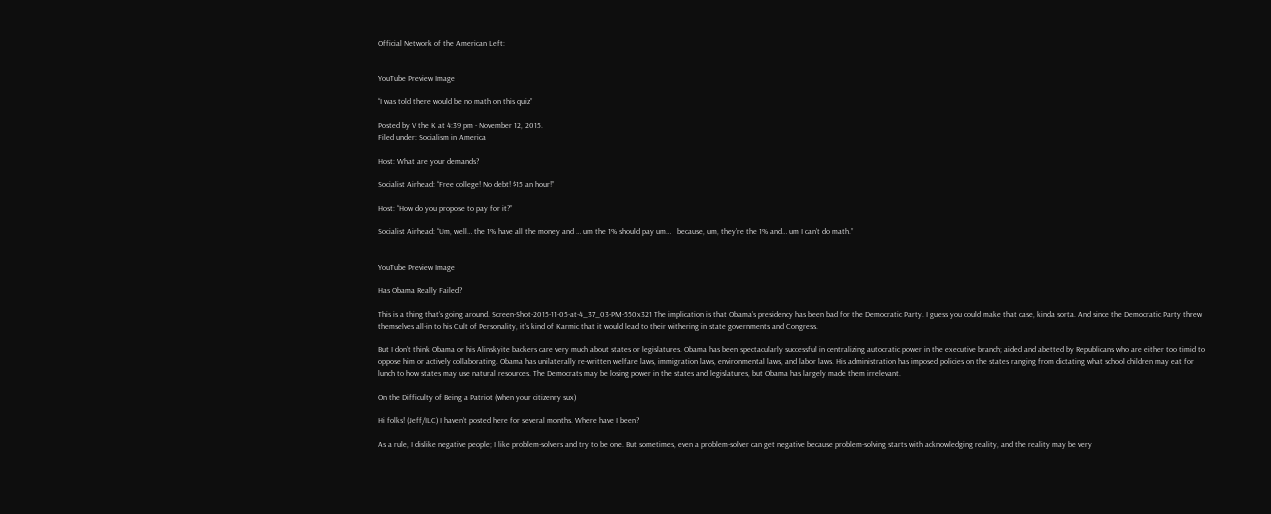Official Network of the American Left:


YouTube Preview Image

“I was told there would be no math on this quiz”

Posted by V the K at 4:39 pm - November 12, 2015.
Filed under: Socialism in America

Host: What are your demands?

Socialist Airhead: “Free college! No debt! $15 an hour!”

Host: “How do you propose to pay for it?”

Socialist Airhead: “Um, well… the 1% have all the money and … um the 1% should pay um…   because, um, they’re the 1% and… um I can’t do math.”


YouTube Preview Image

Has Obama Really Failed?

This is a thing that’s going around. Screen-Shot-2015-11-05-at-4_37_03-PM-550x321 The implication is that Obama’s presidency has been bad for the Democratic Party. I guess you could make that case, kinda sorta. And since the Democratic Party threw themselves all-in to his Cult of Personality, it’s kind of Karmic that it would lead to their withering in state governments and Congress.

But I don’t think Obama or his Alinskyite backers care very much about states or legislatures. Obama has been spectacularly successful in centralizing autocratic power in the executive branch; aided and abetted by Republicans who are either too timid to oppose him or actively collaborating. Obama has unilaterally re-written welfare laws, immigration laws, environmental laws, and labor laws. His administration has imposed policies on the states ranging from dictating what school children may eat for lunch to how states may use natural resources. The Democrats may be losing power in the states and legislatures, but Obama has largely made them irrelevant.

On the Difficulty of Being a Patriot (when your citizenry sux)

Hi folks! (Jeff/ILC) I haven’t posted here for several months. Where have I been?

As a rule, I dislike negative people; I like problem-solvers and try to be one. But sometimes, even a problem-solver can get negative because problem-solving starts with acknowledging reality, and the reality may be very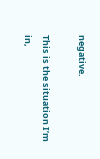negative.

This is the situation I’m in,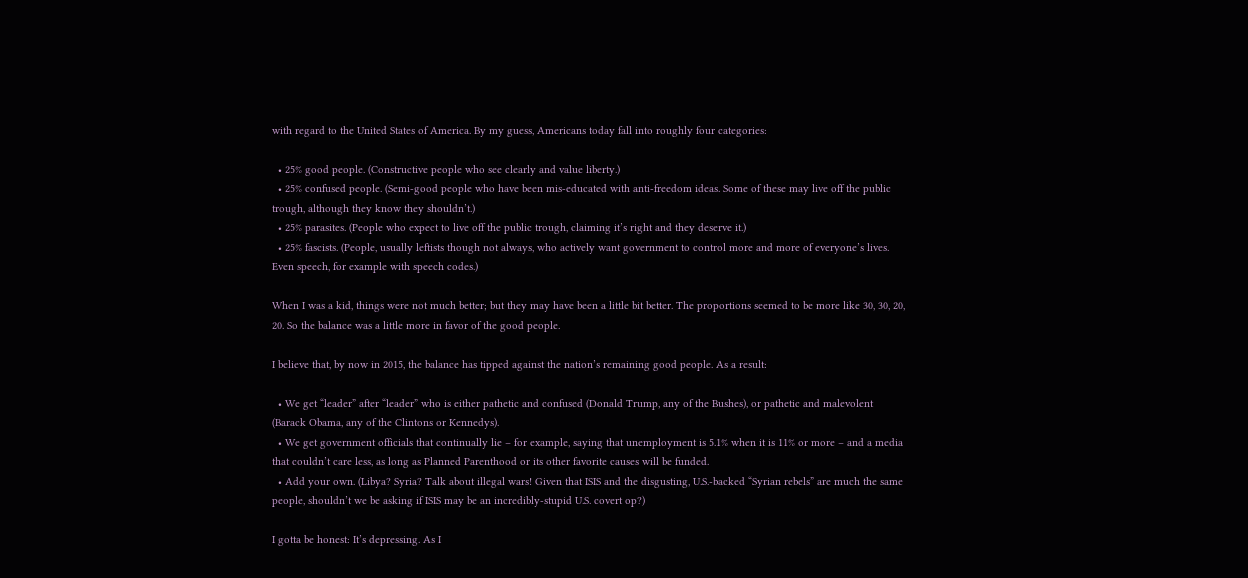with regard to the United States of America. By my guess, Americans today fall into roughly four categories:

  • 25% good people. (Constructive people who see clearly and value liberty.)
  • 25% confused people. (Semi-good people who have been mis-educated with anti-freedom ideas. Some of these may live off the public trough, although they know they shouldn’t.)
  • 25% parasites. (People who expect to live off the public trough, claiming it’s right and they deserve it.)
  • 25% fascists. (People, usually leftists though not always, who actively want government to control more and more of everyone’s lives. Even speech, for example with speech codes.)

When I was a kid, things were not much better; but they may have been a little bit better. The proportions seemed to be more like 30, 30, 20, 20. So the balance was a little more in favor of the good people.

I believe that, by now in 2015, the balance has tipped against the nation’s remaining good people. As a result:

  • We get “leader” after “leader” who is either pathetic and confused (Donald Trump, any of the Bushes), or pathetic and malevolent (Barack Obama, any of the Clintons or Kennedys).
  • We get government officials that continually lie – for example, saying that unemployment is 5.1% when it is 11% or more – and a media that couldn’t care less, as long as Planned Parenthood or its other favorite causes will be funded.
  • Add your own. (Libya? Syria? Talk about illegal wars! Given that ISIS and the disgusting, U.S.-backed “Syrian rebels” are much the same people, shouldn’t we be asking if ISIS may be an incredibly-stupid U.S. covert op?)

I gotta be honest: It’s depressing. As I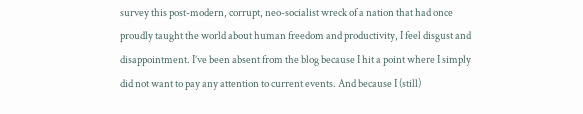survey this post-modern, corrupt, neo-socialist wreck of a nation that had once proudly taught the world about human freedom and productivity, I feel disgust and disappointment. I’ve been absent from the blog because I hit a point where I simply did not want to pay any attention to current events. And because I (still)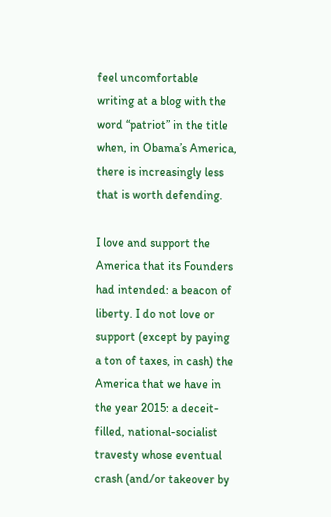feel uncomfortable writing at a blog with the word “patriot” in the title when, in Obama’s America, there is increasingly less that is worth defending.

I love and support the America that its Founders had intended: a beacon of liberty. I do not love or support (except by paying a ton of taxes, in cash) the America that we have in the year 2015: a deceit-filled, national-socialist travesty whose eventual crash (and/or takeover by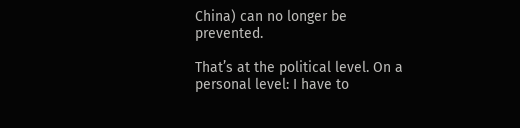China) can no longer be prevented.

That’s at the political level. On a personal level: I have to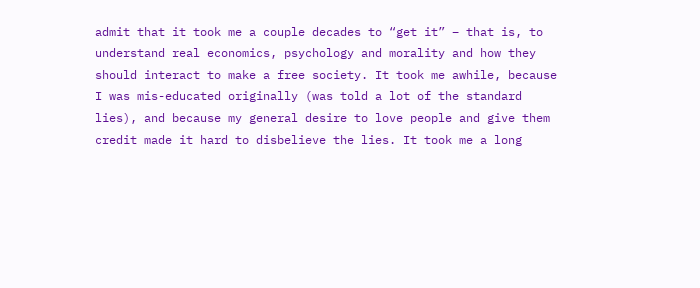admit that it took me a couple decades to “get it” – that is, to understand real economics, psychology and morality and how they should interact to make a free society. It took me awhile, because I was mis-educated originally (was told a lot of the standard lies), and because my general desire to love people and give them credit made it hard to disbelieve the lies. It took me a long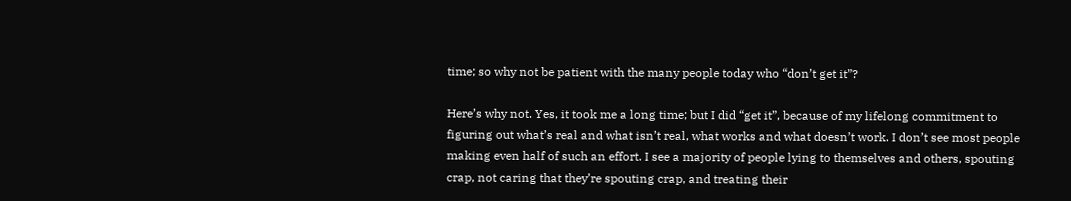time; so why not be patient with the many people today who “don’t get it”?

Here’s why not. Yes, it took me a long time; but I did “get it”, because of my lifelong commitment to figuring out what’s real and what isn’t real, what works and what doesn’t work. I don’t see most people making even half of such an effort. I see a majority of people lying to themselves and others, spouting crap, not caring that they’re spouting crap, and treating their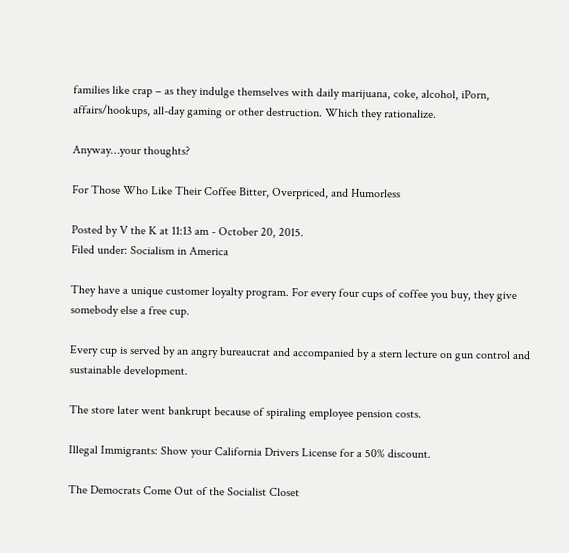families like crap – as they indulge themselves with daily marijuana, coke, alcohol, iPorn, affairs/hookups, all-day gaming or other destruction. Which they rationalize.

Anyway…your thoughts?

For Those Who Like Their Coffee Bitter, Overpriced, and Humorless

Posted by V the K at 11:13 am - October 20, 2015.
Filed under: Socialism in America

They have a unique customer loyalty program. For every four cups of coffee you buy, they give somebody else a free cup.

Every cup is served by an angry bureaucrat and accompanied by a stern lecture on gun control and sustainable development.

The store later went bankrupt because of spiraling employee pension costs.

Illegal Immigrants: Show your California Drivers License for a 50% discount.

The Democrats Come Out of the Socialist Closet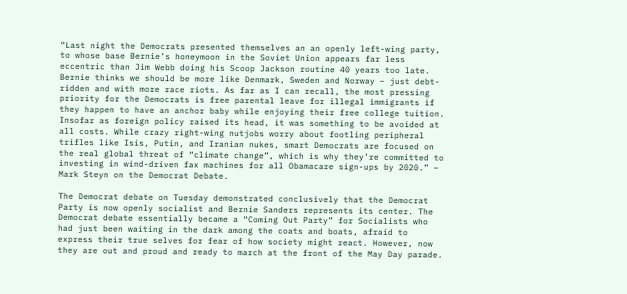“Last night the Democrats presented themselves an an openly left-wing party, to whose base Bernie’s honeymoon in the Soviet Union appears far less eccentric than Jim Webb doing his Scoop Jackson routine 40 years too late. Bernie thinks we should be more like Denmark, Sweden and Norway – just debt-ridden and with more race riots. As far as I can recall, the most pressing priority for the Democrats is free parental leave for illegal immigrants if they happen to have an anchor baby while enjoying their free college tuition. Insofar as foreign policy raised its head, it was something to be avoided at all costs. While crazy right-wing nutjobs worry about footling peripheral trifles like Isis, Putin, and Iranian nukes, smart Democrats are focused on the real global threat of “climate change”, which is why they’re committed to investing in wind-driven fax machines for all Obamacare sign-ups by 2020.” – Mark Steyn on the Democrat Debate.

The Democrat debate on Tuesday demonstrated conclusively that the Democrat Party is now openly socialist and Bernie Sanders represents its center. The Democrat debate essentially became a “Coming Out Party” for Socialists who had just been waiting in the dark among the coats and boats, afraid to express their true selves for fear of how society might react. However, now they are out and proud and ready to march at the front of the May Day parade.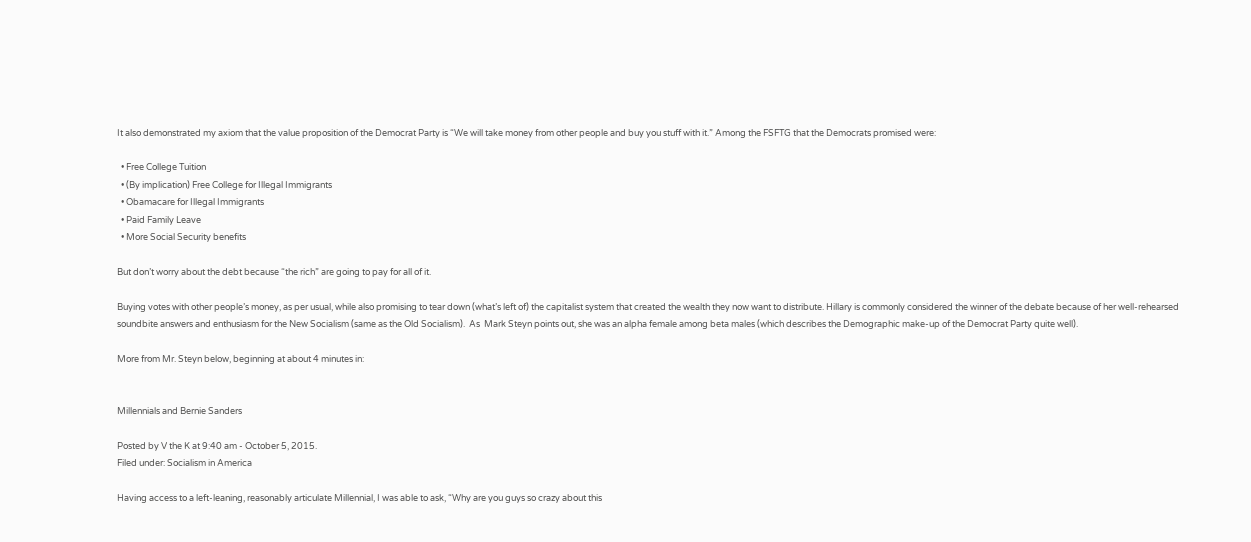It also demonstrated my axiom that the value proposition of the Democrat Party is “We will take money from other people and buy you stuff with it.” Among the FSFTG that the Democrats promised were:

  • Free College Tuition
  • (By implication) Free College for Illegal Immigrants
  • Obamacare for Illegal Immigrants
  • Paid Family Leave
  • More Social Security benefits

But don’t worry about the debt because “the rich” are going to pay for all of it.

Buying votes with other people’s money, as per usual, while also promising to tear down (what’s left of) the capitalist system that created the wealth they now want to distribute. Hillary is commonly considered the winner of the debate because of her well-rehearsed soundbite answers and enthusiasm for the New Socialism (same as the Old Socialism).  As  Mark Steyn points out, she was an alpha female among beta males (which describes the Demographic make-up of the Democrat Party quite well).

More from Mr. Steyn below, beginning at about 4 minutes in:


Millennials and Bernie Sanders

Posted by V the K at 9:40 am - October 5, 2015.
Filed under: Socialism in America

Having access to a left-leaning, reasonably articulate Millennial, I was able to ask, “Why are you guys so crazy about this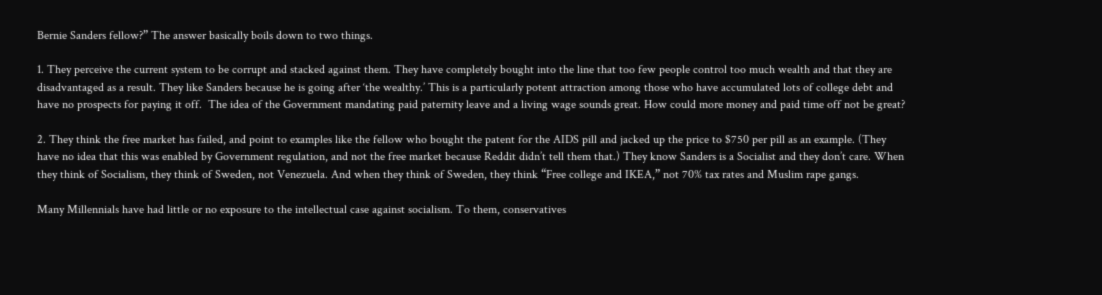Bernie Sanders fellow?” The answer basically boils down to two things.

1. They perceive the current system to be corrupt and stacked against them. They have completely bought into the line that too few people control too much wealth and that they are disadvantaged as a result. They like Sanders because he is going after ‘the wealthy.’ This is a particularly potent attraction among those who have accumulated lots of college debt and have no prospects for paying it off.  The idea of the Government mandating paid paternity leave and a living wage sounds great. How could more money and paid time off not be great?

2. They think the free market has failed, and point to examples like the fellow who bought the patent for the AIDS pill and jacked up the price to $750 per pill as an example. (They have no idea that this was enabled by Government regulation, and not the free market because Reddit didn’t tell them that.) They know Sanders is a Socialist and they don’t care. When they think of Socialism, they think of Sweden, not Venezuela. And when they think of Sweden, they think “Free college and IKEA,” not 70% tax rates and Muslim rape gangs.

Many Millennials have had little or no exposure to the intellectual case against socialism. To them, conservatives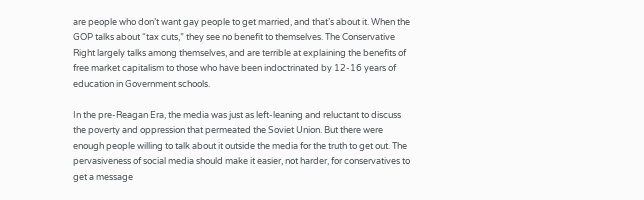are people who don’t want gay people to get married, and that’s about it. When the GOP talks about “tax cuts,” they see no benefit to themselves. The Conservative Right largely talks among themselves, and are terrible at explaining the benefits of free market capitalism to those who have been indoctrinated by 12-16 years of education in Government schools.

In the pre-Reagan Era, the media was just as left-leaning and reluctant to discuss the poverty and oppression that permeated the Soviet Union. But there were enough people willing to talk about it outside the media for the truth to get out. The pervasiveness of social media should make it easier, not harder, for conservatives to get a message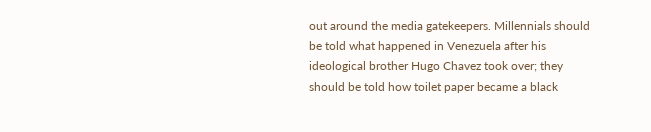out around the media gatekeepers. Millennials should be told what happened in Venezuela after his ideological brother Hugo Chavez took over; they should be told how toilet paper became a black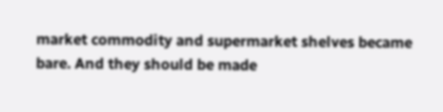market commodity and supermarket shelves became bare. And they should be made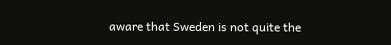aware that Sweden is not quite the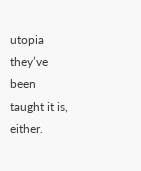utopia they’ve been taught it is, either.